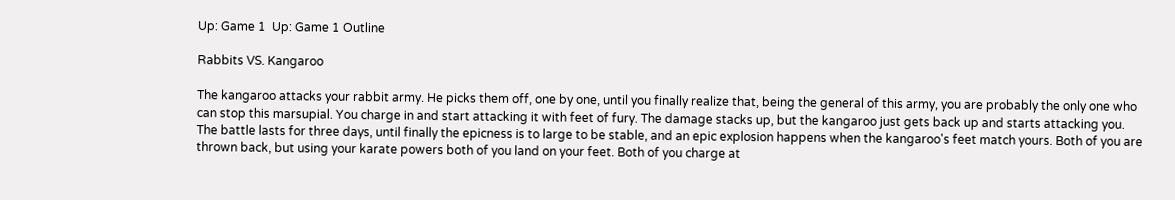Up: Game 1  Up: Game 1 Outline

Rabbits VS. Kangaroo

The kangaroo attacks your rabbit army. He picks them off, one by one, until you finally realize that, being the general of this army, you are probably the only one who can stop this marsupial. You charge in and start attacking it with feet of fury. The damage stacks up, but the kangaroo just gets back up and starts attacking you. The battle lasts for three days, until finally the epicness is to large to be stable, and an epic explosion happens when the kangaroo's feet match yours. Both of you are thrown back, but using your karate powers both of you land on your feet. Both of you charge at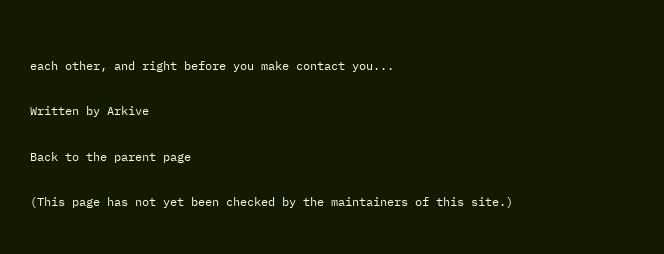each other, and right before you make contact you...

Written by Arkive

Back to the parent page

(This page has not yet been checked by the maintainers of this site.)